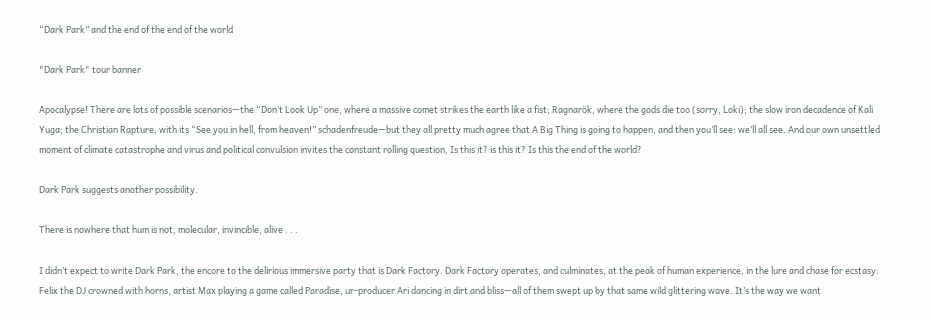“Dark Park” and the end of the end of the world

"Dark Park" tour banner

Apocalypse! There are lots of possible scenarios—the “Don’t Look Up” one, where a massive comet strikes the earth like a fist; Ragnarök, where the gods die too (sorry, Loki); the slow iron decadence of Kali Yuga; the Christian Rapture, with its “See you in hell, from heaven!” schadenfreude—but they all pretty much agree that A Big Thing is going to happen, and then you’ll see: we’ll all see. And our own unsettled moment of climate catastrophe and virus and political convulsion invites the constant rolling question, Is this it? is this it? Is this the end of the world?

Dark Park suggests another possibility.

There is nowhere that hum is not, molecular, invincible, alive . . .

I didn’t expect to write Dark Park, the encore to the delirious immersive party that is Dark Factory. Dark Factory operates, and culminates, at the peak of human experience, in the lure and chase for ecstasy: Felix the DJ crowned with horns, artist Max playing a game called Paradise, ur-producer Ari dancing in dirt and bliss—all of them swept up by that same wild glittering wave. It’s the way we want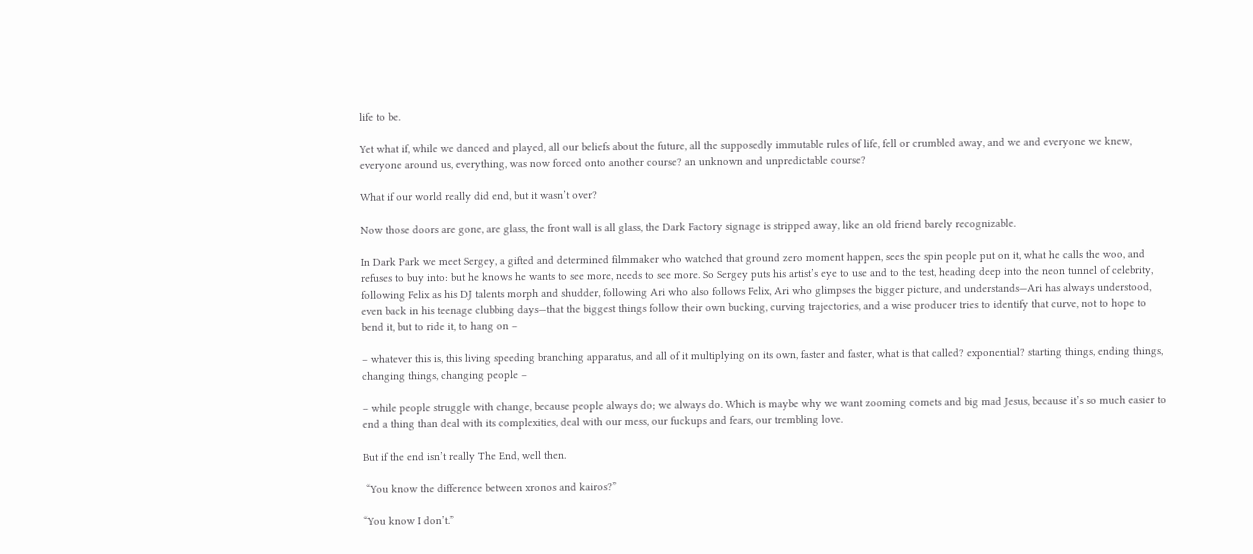life to be.

Yet what if, while we danced and played, all our beliefs about the future, all the supposedly immutable rules of life, fell or crumbled away, and we and everyone we knew, everyone around us, everything, was now forced onto another course? an unknown and unpredictable course?

What if our world really did end, but it wasn’t over?

Now those doors are gone, are glass, the front wall is all glass, the Dark Factory signage is stripped away, like an old friend barely recognizable.

In Dark Park we meet Sergey, a gifted and determined filmmaker who watched that ground zero moment happen, sees the spin people put on it, what he calls the woo, and refuses to buy into: but he knows he wants to see more, needs to see more. So Sergey puts his artist’s eye to use and to the test, heading deep into the neon tunnel of celebrity, following Felix as his DJ talents morph and shudder, following Ari who also follows Felix, Ari who glimpses the bigger picture, and understands—Ari has always understood, even back in his teenage clubbing days—that the biggest things follow their own bucking, curving trajectories, and a wise producer tries to identify that curve, not to hope to bend it, but to ride it, to hang on –

– whatever this is, this living speeding branching apparatus, and all of it multiplying on its own, faster and faster, what is that called? exponential? starting things, ending things, changing things, changing people –

– while people struggle with change, because people always do; we always do. Which is maybe why we want zooming comets and big mad Jesus, because it’s so much easier to end a thing than deal with its complexities, deal with our mess, our fuckups and fears, our trembling love.

But if the end isn’t really The End, well then.

 “You know the difference between xronos and kairos?”

“You know I don’t.”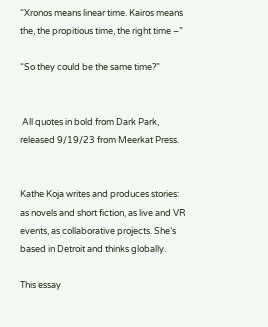“Xronos means linear time. Kairos means the, the propitious time, the right time –”

“So they could be the same time?”


 All quotes in bold from Dark Park, released 9/19/23 from Meerkat Press.


Kathe Koja writes and produces stories: as novels and short fiction, as live and VR events, as collaborative projects. She’s based in Detroit and thinks globally.

This essay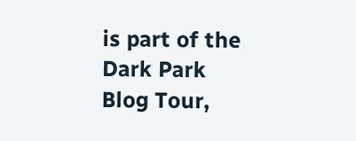is part of the Dark Park Blog Tour,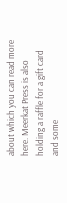about which you can read more here. Meerkat Press is also holding a raffle for a gift card and some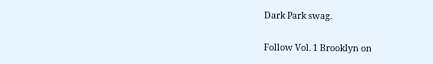Dark Park swag.

Follow Vol. 1 Brooklyn on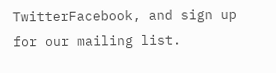TwitterFacebook, and sign up for our mailing list.